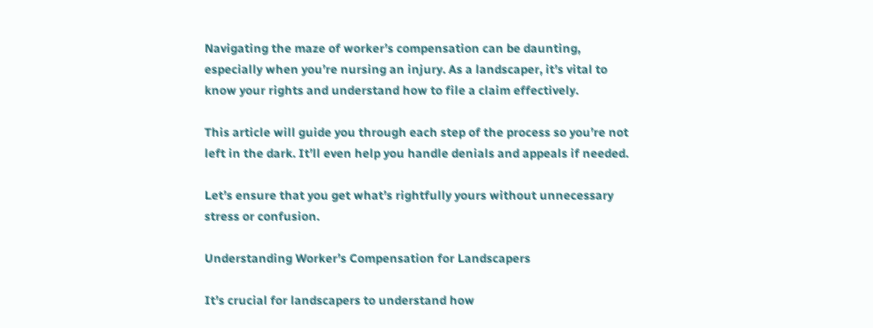Navigating the maze of worker’s compensation can be daunting, especially when you’re nursing an injury. As a landscaper, it’s vital to know your rights and understand how to file a claim effectively.

This article will guide you through each step of the process so you’re not left in the dark. It’ll even help you handle denials and appeals if needed.

Let’s ensure that you get what’s rightfully yours without unnecessary stress or confusion.

Understanding Worker’s Compensation for Landscapers

It’s crucial for landscapers to understand how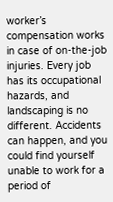worker’s compensation works in case of on-the-job injuries. Every job has its occupational hazards, and landscaping is no different. Accidents can happen, and you could find yourself unable to work for a period of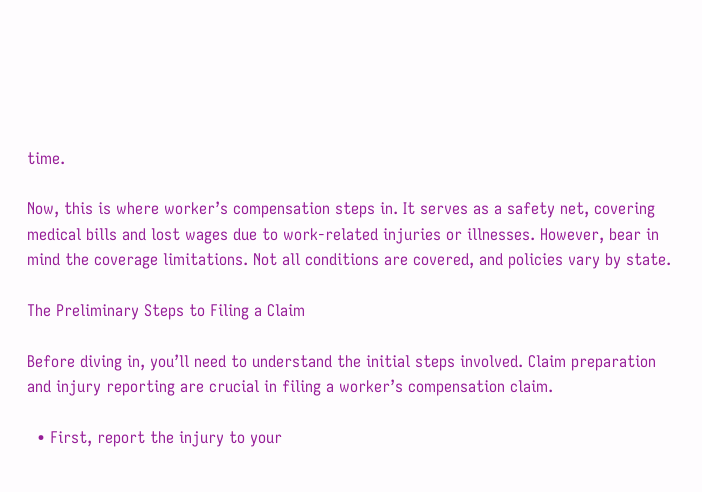time.

Now, this is where worker’s compensation steps in. It serves as a safety net, covering medical bills and lost wages due to work-related injuries or illnesses. However, bear in mind the coverage limitations. Not all conditions are covered, and policies vary by state.

The Preliminary Steps to Filing a Claim

Before diving in, you’ll need to understand the initial steps involved. Claim preparation and injury reporting are crucial in filing a worker’s compensation claim.

  • First, report the injury to your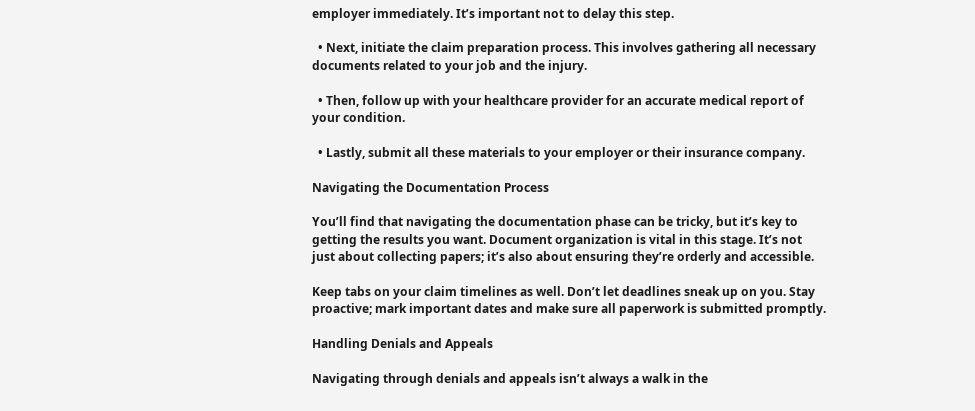employer immediately. It’s important not to delay this step.

  • Next, initiate the claim preparation process. This involves gathering all necessary documents related to your job and the injury.

  • Then, follow up with your healthcare provider for an accurate medical report of your condition.

  • Lastly, submit all these materials to your employer or their insurance company.

Navigating the Documentation Process

You’ll find that navigating the documentation phase can be tricky, but it’s key to getting the results you want. Document organization is vital in this stage. It’s not just about collecting papers; it’s also about ensuring they’re orderly and accessible.

Keep tabs on your claim timelines as well. Don’t let deadlines sneak up on you. Stay proactive; mark important dates and make sure all paperwork is submitted promptly.

Handling Denials and Appeals

Navigating through denials and appeals isn’t always a walk in the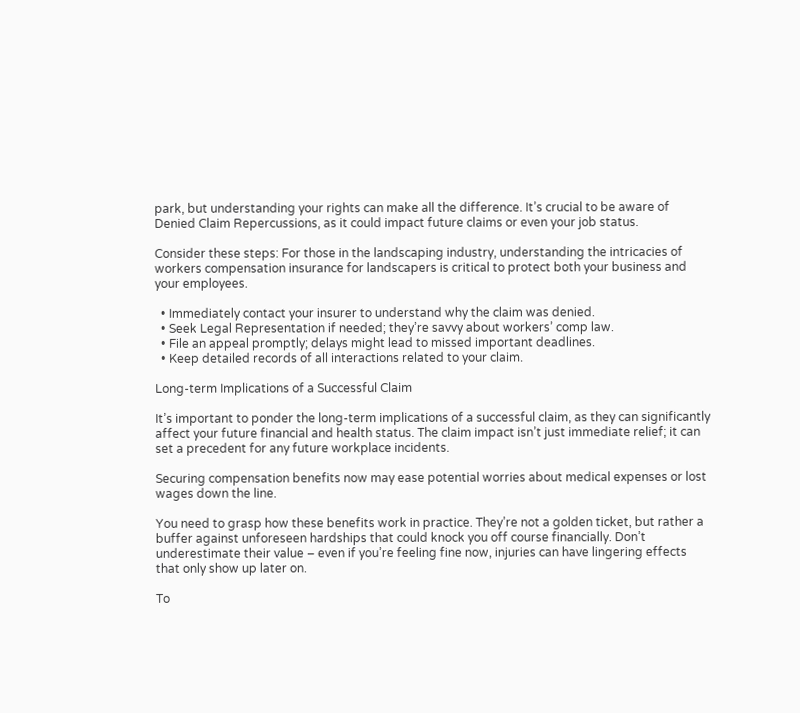park, but understanding your rights can make all the difference. It’s crucial to be aware of Denied Claim Repercussions, as it could impact future claims or even your job status.

Consider these steps: For those in the landscaping industry, understanding the intricacies of workers compensation insurance for landscapers is critical to protect both your business and your employees.

  • Immediately contact your insurer to understand why the claim was denied.
  • Seek Legal Representation if needed; they’re savvy about workers’ comp law.
  • File an appeal promptly; delays might lead to missed important deadlines.
  • Keep detailed records of all interactions related to your claim.

Long-term Implications of a Successful Claim

It’s important to ponder the long-term implications of a successful claim, as they can significantly affect your future financial and health status. The claim impact isn’t just immediate relief; it can set a precedent for any future workplace incidents.

Securing compensation benefits now may ease potential worries about medical expenses or lost wages down the line.

You need to grasp how these benefits work in practice. They’re not a golden ticket, but rather a buffer against unforeseen hardships that could knock you off course financially. Don’t underestimate their value – even if you’re feeling fine now, injuries can have lingering effects that only show up later on.

To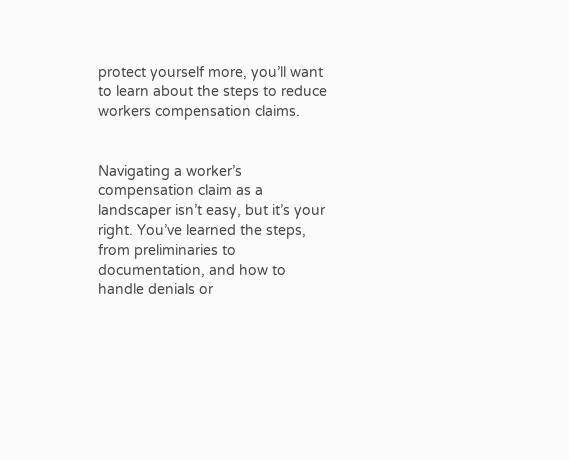protect yourself more, you’ll want to learn about the steps to reduce workers compensation claims.


Navigating a worker’s compensation claim as a landscaper isn’t easy, but it’s your right. You’ve learned the steps, from preliminaries to documentation, and how to handle denials or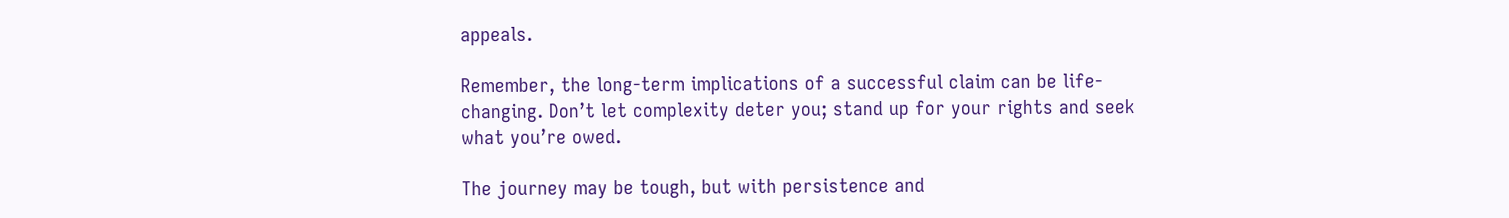appeals.

Remember, the long-term implications of a successful claim can be life-changing. Don’t let complexity deter you; stand up for your rights and seek what you’re owed.

The journey may be tough, but with persistence and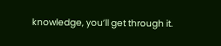knowledge, you’ll get through it.